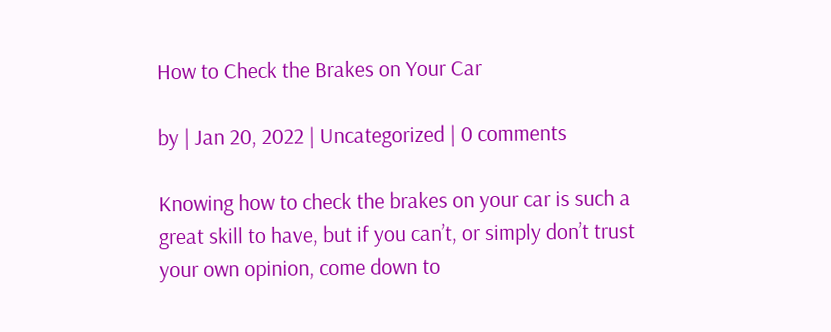How to Check the Brakes on Your Car

by | Jan 20, 2022 | Uncategorized | 0 comments

Knowing how to check the brakes on your car is such a great skill to have, but if you can’t, or simply don’t trust your own opinion, come down to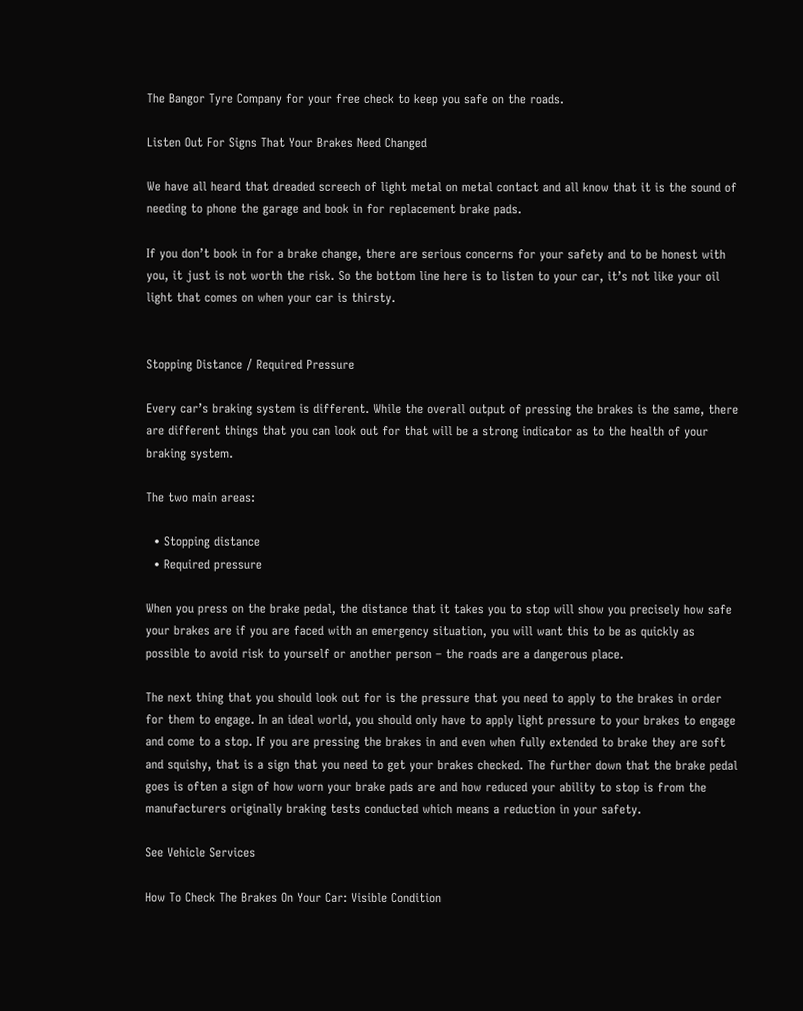The Bangor Tyre Company for your free check to keep you safe on the roads.

Listen Out For Signs That Your Brakes Need Changed

We have all heard that dreaded screech of light metal on metal contact and all know that it is the sound of needing to phone the garage and book in for replacement brake pads.

If you don’t book in for a brake change, there are serious concerns for your safety and to be honest with you, it just is not worth the risk. So the bottom line here is to listen to your car, it’s not like your oil light that comes on when your car is thirsty.


Stopping Distance / Required Pressure

Every car’s braking system is different. While the overall output of pressing the brakes is the same, there are different things that you can look out for that will be a strong indicator as to the health of your braking system.

The two main areas:

  • Stopping distance
  • Required pressure

When you press on the brake pedal, the distance that it takes you to stop will show you precisely how safe your brakes are if you are faced with an emergency situation, you will want this to be as quickly as possible to avoid risk to yourself or another person – the roads are a dangerous place.

The next thing that you should look out for is the pressure that you need to apply to the brakes in order for them to engage. In an ideal world, you should only have to apply light pressure to your brakes to engage and come to a stop. If you are pressing the brakes in and even when fully extended to brake they are soft and squishy, that is a sign that you need to get your brakes checked. The further down that the brake pedal goes is often a sign of how worn your brake pads are and how reduced your ability to stop is from the manufacturers originally braking tests conducted which means a reduction in your safety.

See Vehicle Services

How To Check The Brakes On Your Car: Visible Condition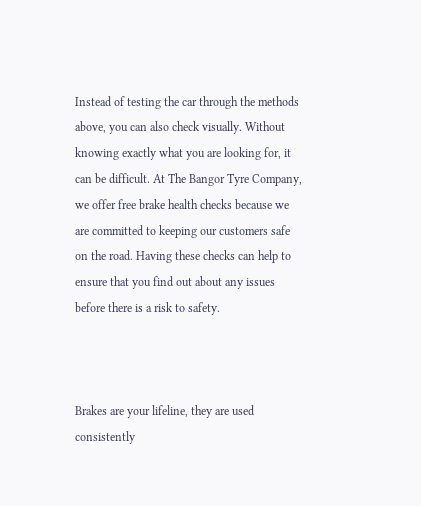Instead of testing the car through the methods above, you can also check visually. Without knowing exactly what you are looking for, it can be difficult. At The Bangor Tyre Company, we offer free brake health checks because we are committed to keeping our customers safe on the road. Having these checks can help to ensure that you find out about any issues before there is a risk to safety.



Brakes are your lifeline, they are used consistently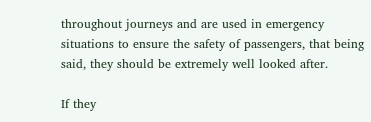throughout journeys and are used in emergency situations to ensure the safety of passengers, that being said, they should be extremely well looked after.

If they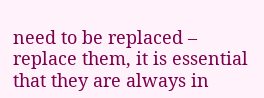need to be replaced – replace them, it is essential that they are always in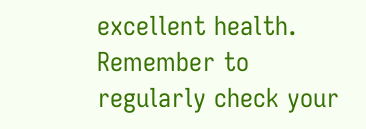excellent health. Remember to regularly check your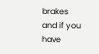brakes and if you have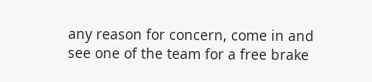any reason for concern, come in and see one of the team for a free brake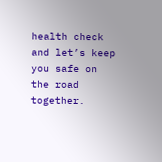health check and let’s keep you safe on the road together.